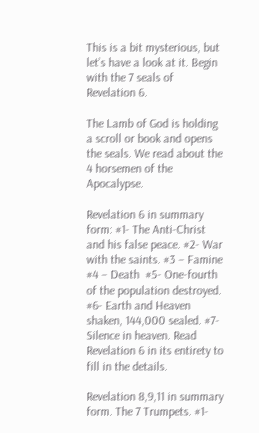This is a bit mysterious, but let’s have a look at it. Begin with the 7 seals of Revelation 6.

The Lamb of God is holding a scroll or book and opens the seals. We read about the 4 horsemen of the Apocalypse.

Revelation 6 in summary form: #1- The Anti-Christ and his false peace. #2- War with the saints. #3 – Famine  #4 – Death  #5- One-fourth of the population destroyed. #6- Earth and Heaven shaken, 144,000 sealed. #7- Silence in heaven. Read Revelation 6 in its entirety to fill in the details.

Revelation 8,9,11 in summary form. The 7 Trumpets. #1-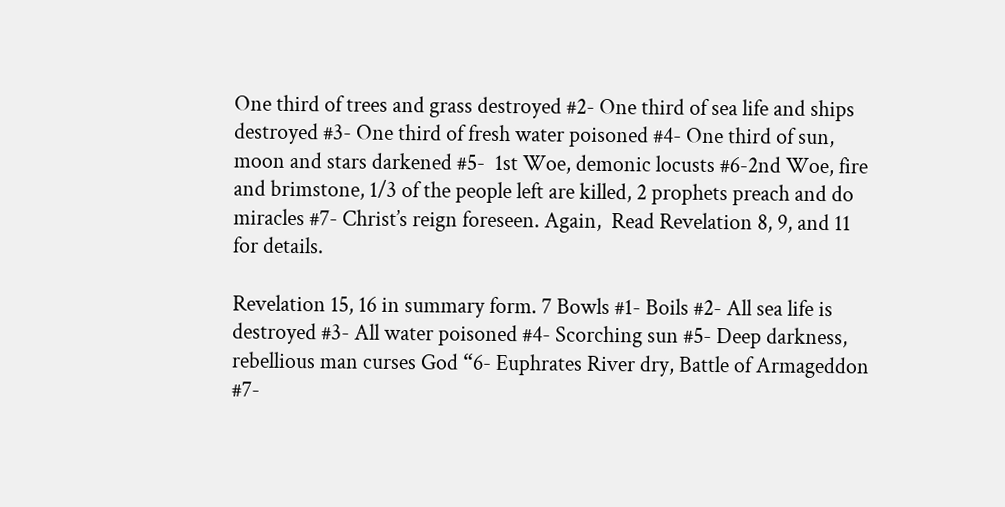One third of trees and grass destroyed #2- One third of sea life and ships destroyed #3- One third of fresh water poisoned #4- One third of sun, moon and stars darkened #5-  1st Woe, demonic locusts #6-2nd Woe, fire and brimstone, 1/3 of the people left are killed, 2 prophets preach and do miracles #7- Christ’s reign foreseen. Again,  Read Revelation 8, 9, and 11 for details.

Revelation 15, 16 in summary form. 7 Bowls #1- Boils #2- All sea life is destroyed #3- All water poisoned #4- Scorching sun #5- Deep darkness, rebellious man curses God “6- Euphrates River dry, Battle of Armageddon #7-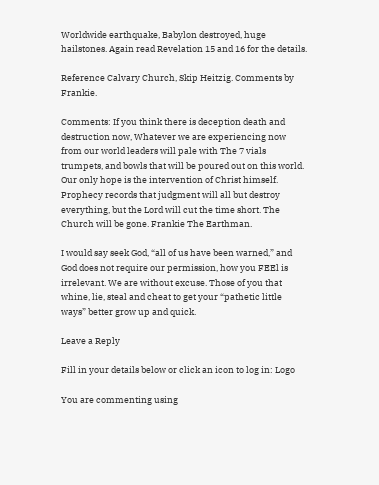Worldwide earthquake, Babylon destroyed, huge hailstones. Again read Revelation 15 and 16 for the details.

Reference Calvary Church, Skip Heitzig. Comments by Frankie.

Comments: If you think there is deception death and destruction now, Whatever we are experiencing now from our world leaders will pale with The 7 vials trumpets, and bowls that will be poured out on this world. Our only hope is the intervention of Christ himself. Prophecy records that judgment will all but destroy everything, but the Lord will cut the time short. The Church will be gone. Frankie The Earthman.

I would say seek God, “all of us have been warned,” and God does not require our permission, how you FEEl is irrelevant. We are without excuse. Those of you that whine, lie, steal and cheat to get your “pathetic little ways” better grow up and quick.

Leave a Reply

Fill in your details below or click an icon to log in: Logo

You are commenting using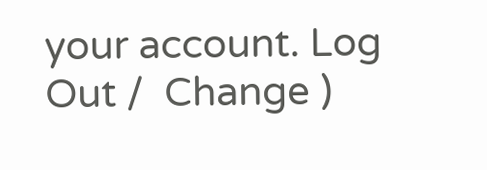your account. Log Out /  Change )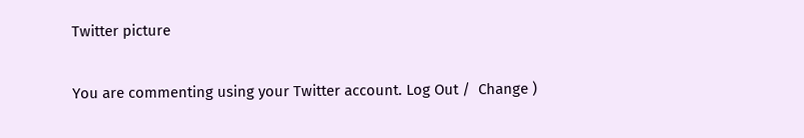Twitter picture

You are commenting using your Twitter account. Log Out /  Change )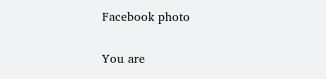Facebook photo

You are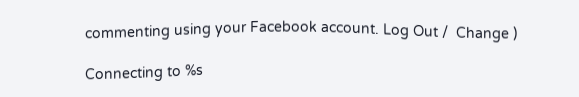commenting using your Facebook account. Log Out /  Change )

Connecting to %s